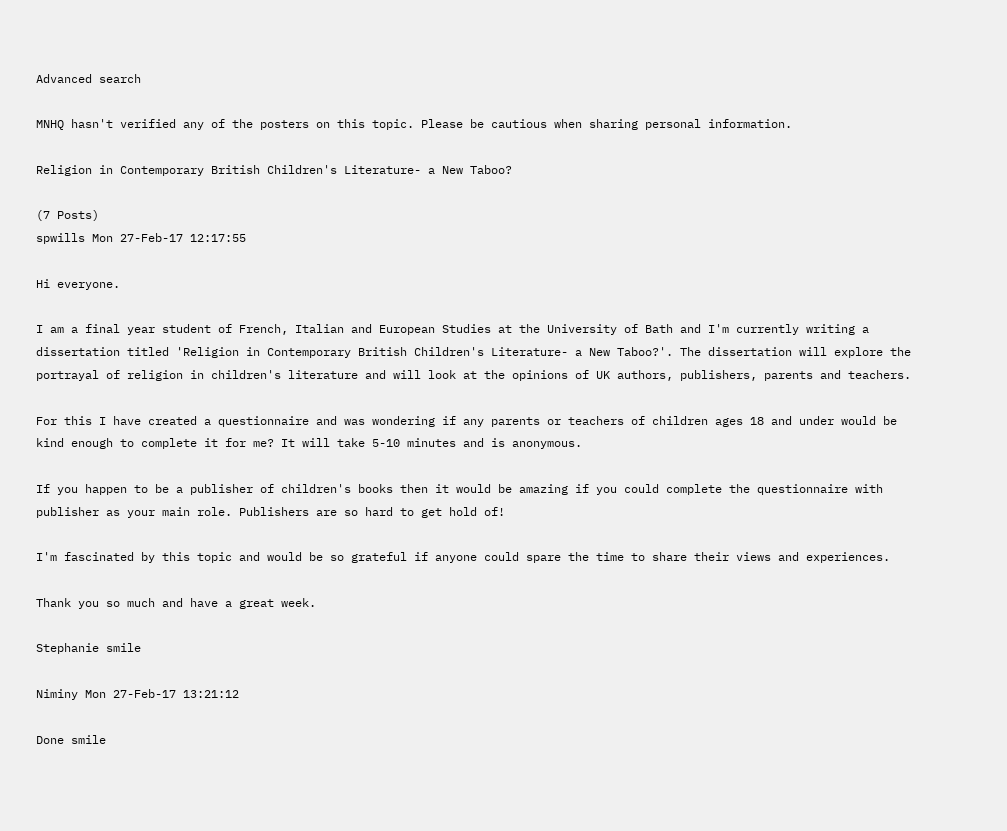Advanced search

MNHQ hasn't verified any of the posters on this topic. Please be cautious when sharing personal information.

Religion in Contemporary British Children's Literature- a New Taboo?

(7 Posts)
spwills Mon 27-Feb-17 12:17:55

Hi everyone.

I am a final year student of French, Italian and European Studies at the University of Bath and I'm currently writing a dissertation titled 'Religion in Contemporary British Children's Literature- a New Taboo?'. The dissertation will explore the portrayal of religion in children's literature and will look at the opinions of UK authors, publishers, parents and teachers.

For this I have created a questionnaire and was wondering if any parents or teachers of children ages 18 and under would be kind enough to complete it for me? It will take 5-10 minutes and is anonymous.

If you happen to be a publisher of children's books then it would be amazing if you could complete the questionnaire with publisher as your main role. Publishers are so hard to get hold of!

I'm fascinated by this topic and would be so grateful if anyone could spare the time to share their views and experiences.

Thank you so much and have a great week.

Stephanie smile

Niminy Mon 27-Feb-17 13:21:12

Done smile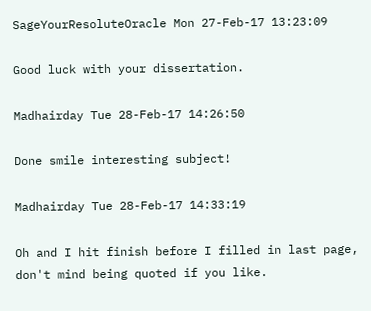SageYourResoluteOracle Mon 27-Feb-17 13:23:09

Good luck with your dissertation.

Madhairday Tue 28-Feb-17 14:26:50

Done smile interesting subject!

Madhairday Tue 28-Feb-17 14:33:19

Oh and I hit finish before I filled in last page, don't mind being quoted if you like.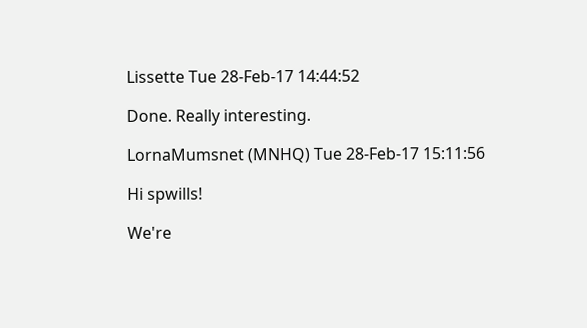Lissette Tue 28-Feb-17 14:44:52

Done. Really interesting.

LornaMumsnet (MNHQ) Tue 28-Feb-17 15:11:56

Hi spwills!

We're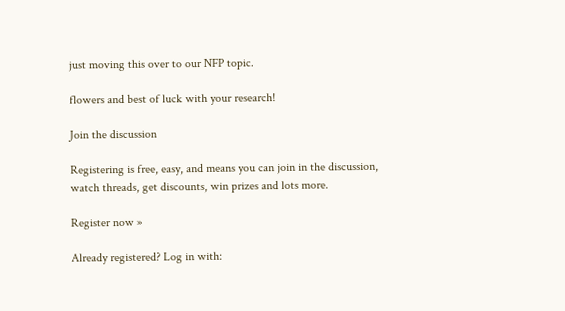just moving this over to our NFP topic.

flowers and best of luck with your research!

Join the discussion

Registering is free, easy, and means you can join in the discussion, watch threads, get discounts, win prizes and lots more.

Register now »

Already registered? Log in with: